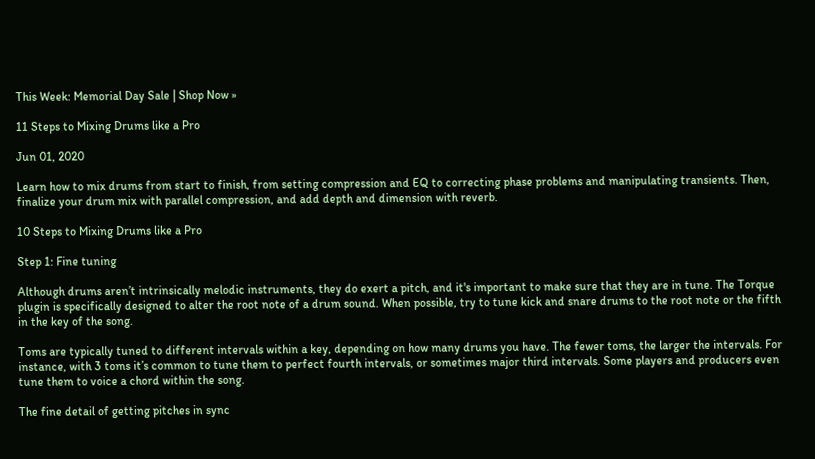This Week: Memorial Day Sale | Shop Now »

11 Steps to Mixing Drums like a Pro

Jun 01, 2020

Learn how to mix drums from start to finish, from setting compression and EQ to correcting phase problems and manipulating transients. Then, finalize your drum mix with parallel compression, and add depth and dimension with reverb.

10 Steps to Mixing Drums like a Pro

Step 1: Fine tuning

Although drums aren’t intrinsically melodic instruments, they do exert a pitch, and it's important to make sure that they are in tune. The Torque plugin is specifically designed to alter the root note of a drum sound. When possible, try to tune kick and snare drums to the root note or the fifth in the key of the song.

Toms are typically tuned to different intervals within a key, depending on how many drums you have. The fewer toms, the larger the intervals. For instance, with 3 toms it’s common to tune them to perfect fourth intervals, or sometimes major third intervals. Some players and producers even tune them to voice a chord within the song.

The fine detail of getting pitches in sync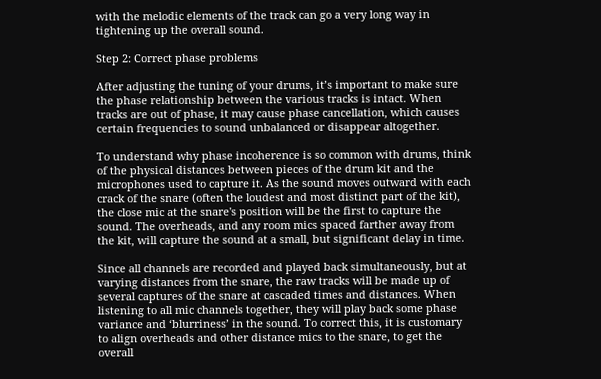with the melodic elements of the track can go a very long way in tightening up the overall sound.

Step 2: Correct phase problems

After adjusting the tuning of your drums, it’s important to make sure the phase relationship between the various tracks is intact. When tracks are out of phase, it may cause phase cancellation, which causes certain frequencies to sound unbalanced or disappear altogether.

To understand why phase incoherence is so common with drums, think of the physical distances between pieces of the drum kit and the microphones used to capture it. As the sound moves outward with each crack of the snare (often the loudest and most distinct part of the kit), the close mic at the snare's position will be the first to capture the sound. The overheads, and any room mics spaced farther away from the kit, will capture the sound at a small, but significant delay in time.

Since all channels are recorded and played back simultaneously, but at varying distances from the snare, the raw tracks will be made up of several captures of the snare at cascaded times and distances. When listening to all mic channels together, they will play back some phase variance and ‘blurriness’ in the sound. To correct this, it is customary to align overheads and other distance mics to the snare, to get the overall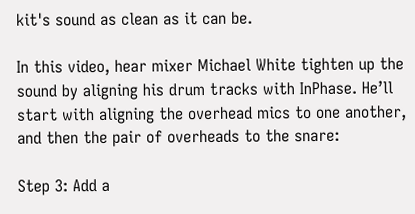kit's sound as clean as it can be.

In this video, hear mixer Michael White tighten up the sound by aligning his drum tracks with InPhase. He’ll start with aligning the overhead mics to one another, and then the pair of overheads to the snare:

Step 3: Add a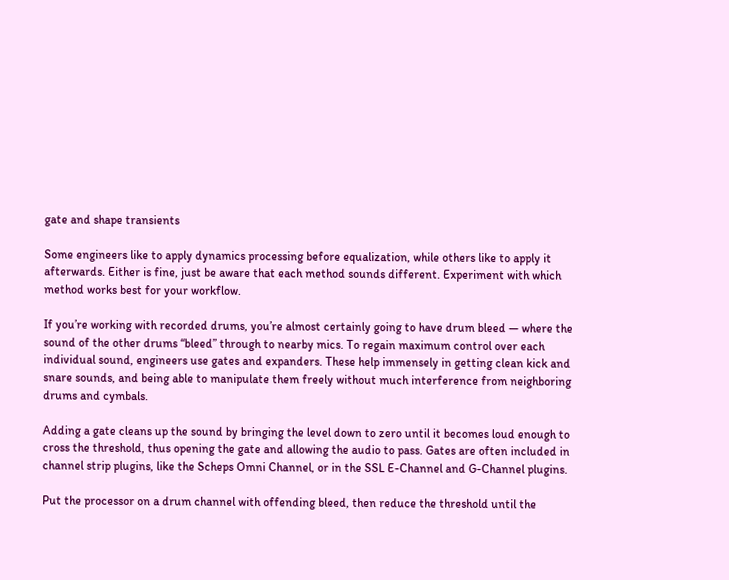gate and shape transients

Some engineers like to apply dynamics processing before equalization, while others like to apply it afterwards. Either is fine, just be aware that each method sounds different. Experiment with which method works best for your workflow.

If you’re working with recorded drums, you’re almost certainly going to have drum bleed — where the sound of the other drums “bleed” through to nearby mics. To regain maximum control over each individual sound, engineers use gates and expanders. These help immensely in getting clean kick and snare sounds, and being able to manipulate them freely without much interference from neighboring drums and cymbals.

Adding a gate cleans up the sound by bringing the level down to zero until it becomes loud enough to cross the threshold, thus opening the gate and allowing the audio to pass. Gates are often included in channel strip plugins, like the Scheps Omni Channel, or in the SSL E-Channel and G-Channel plugins.

Put the processor on a drum channel with offending bleed, then reduce the threshold until the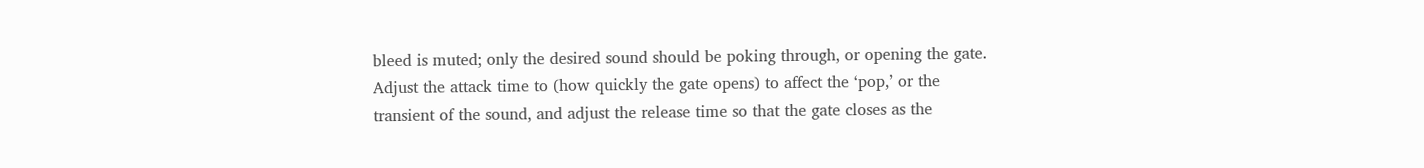bleed is muted; only the desired sound should be poking through, or opening the gate. Adjust the attack time to (how quickly the gate opens) to affect the ‘pop,’ or the transient of the sound, and adjust the release time so that the gate closes as the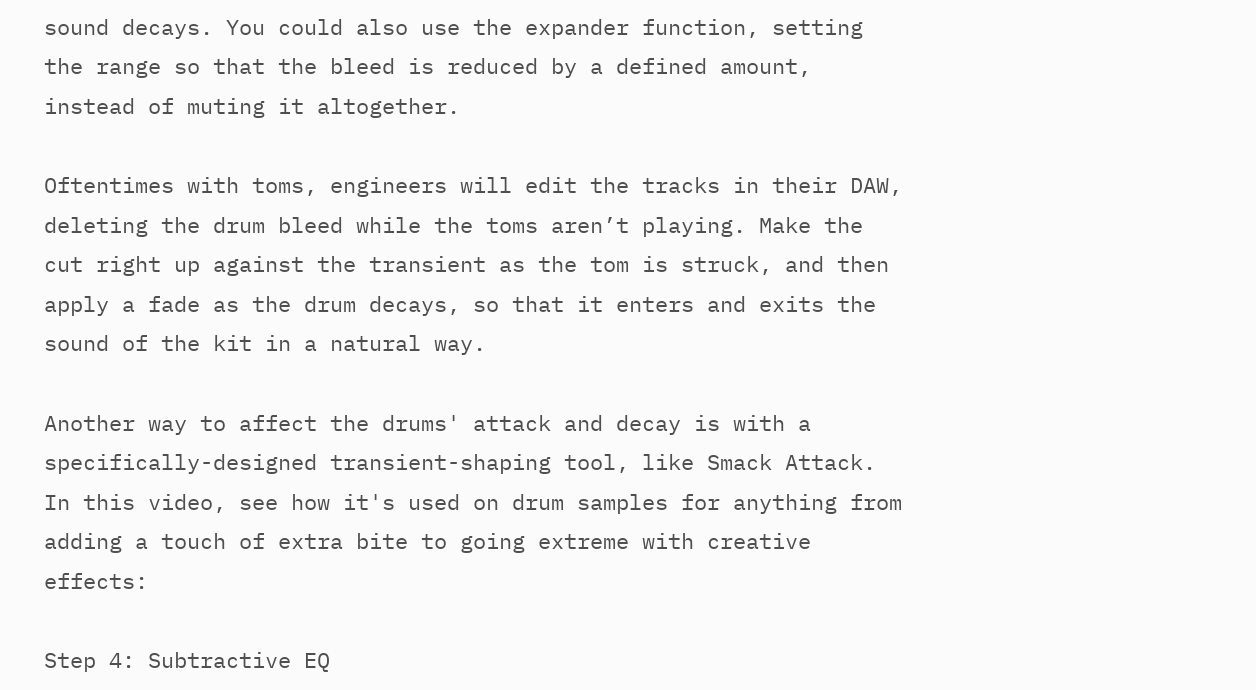sound decays. You could also use the expander function, setting the range so that the bleed is reduced by a defined amount, instead of muting it altogether.

Oftentimes with toms, engineers will edit the tracks in their DAW, deleting the drum bleed while the toms aren’t playing. Make the cut right up against the transient as the tom is struck, and then apply a fade as the drum decays, so that it enters and exits the sound of the kit in a natural way.

Another way to affect the drums' attack and decay is with a specifically-designed transient-shaping tool, like Smack Attack. In this video, see how it's used on drum samples for anything from adding a touch of extra bite to going extreme with creative effects:

Step 4: Subtractive EQ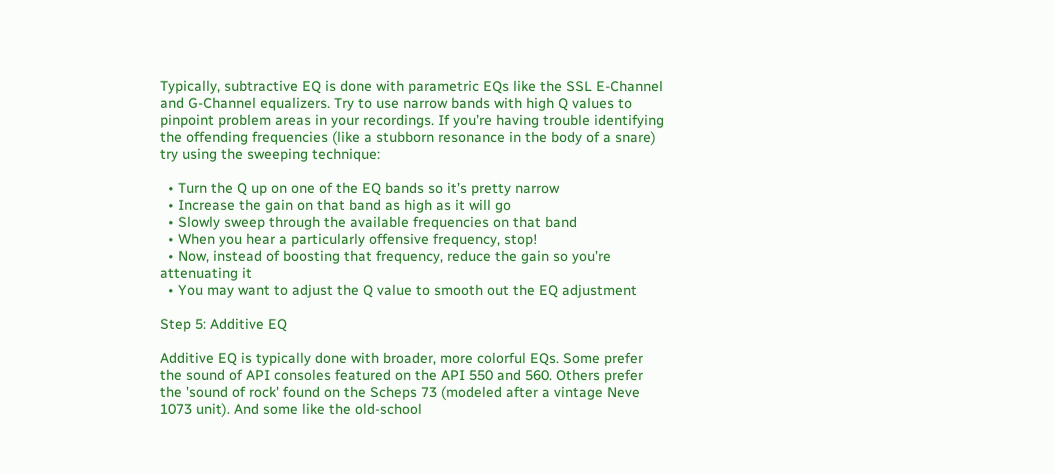Typically, subtractive EQ is done with parametric EQs like the SSL E-Channel and G-Channel equalizers. Try to use narrow bands with high Q values to pinpoint problem areas in your recordings. If you’re having trouble identifying the offending frequencies (like a stubborn resonance in the body of a snare) try using the sweeping technique:

  • Turn the Q up on one of the EQ bands so it’s pretty narrow
  • Increase the gain on that band as high as it will go
  • Slowly sweep through the available frequencies on that band
  • When you hear a particularly offensive frequency, stop!
  • Now, instead of boosting that frequency, reduce the gain so you’re attenuating it
  • You may want to adjust the Q value to smooth out the EQ adjustment

Step 5: Additive EQ

Additive EQ is typically done with broader, more colorful EQs. Some prefer the sound of API consoles featured on the API 550 and 560. Others prefer the 'sound of rock' found on the Scheps 73 (modeled after a vintage Neve 1073 unit). And some like the old-school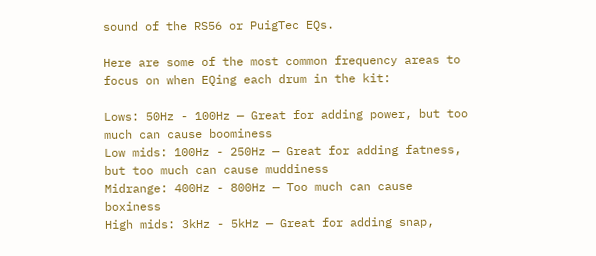sound of the RS56 or PuigTec EQs.

Here are some of the most common frequency areas to focus on when EQing each drum in the kit:

Lows: 50Hz - 100Hz — Great for adding power, but too much can cause boominess
Low mids: 100Hz - 250Hz — Great for adding fatness, but too much can cause muddiness
Midrange: 400Hz - 800Hz — Too much can cause boxiness
High mids: 3kHz - 5kHz — Great for adding snap,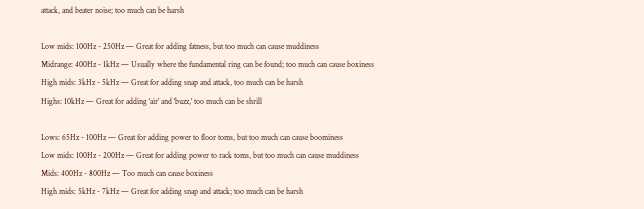attack, and beater noise; too much can be harsh

Low mids: 100Hz - 250Hz — Great for adding fatness, but too much can cause muddiness
Midrange: 400Hz - 1kHz — Usually where the fundamental ring can be found; too much can cause boxiness
High mids: 3kHz - 5kHz — Great for adding snap and attack, too much can be harsh
Highs: 10kHz — Great for adding 'air' and 'buzz,' too much can be shrill

Lows: 65Hz - 100Hz — Great for adding power to floor toms, but too much can cause boominess
Low mids: 100Hz - 200Hz — Great for adding power to rack toms, but too much can cause muddiness
Mids: 400Hz - 800Hz — Too much can cause boxiness
High mids: 5kHz - 7kHz — Great for adding snap and attack; too much can be harsh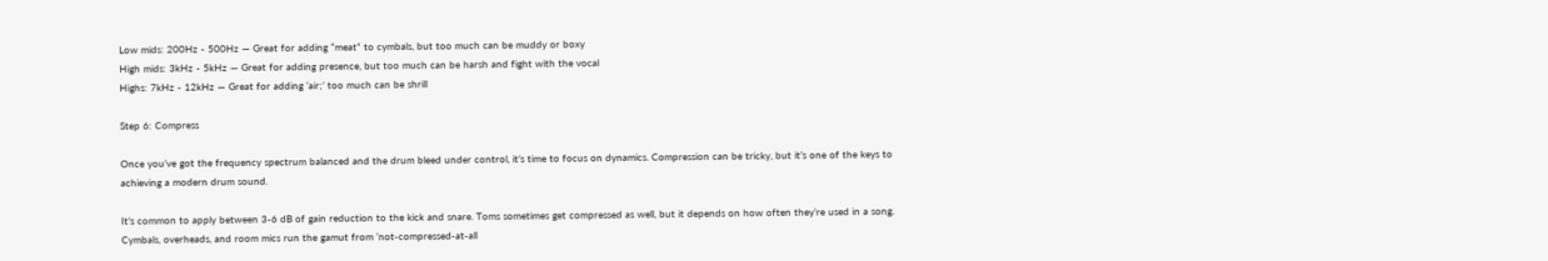Low mids: 200Hz - 500Hz — Great for adding “meat” to cymbals, but too much can be muddy or boxy
High mids: 3kHz - 5kHz — Great for adding presence, but too much can be harsh and fight with the vocal
Highs: 7kHz - 12kHz — Great for adding ‘air;’ too much can be shrill

Step 6: Compress

Once you’ve got the frequency spectrum balanced and the drum bleed under control, it’s time to focus on dynamics. Compression can be tricky, but it’s one of the keys to achieving a modern drum sound.

It’s common to apply between 3-6 dB of gain reduction to the kick and snare. Toms sometimes get compressed as well, but it depends on how often they’re used in a song. Cymbals, overheads, and room mics run the gamut from ‘not-compressed-at-all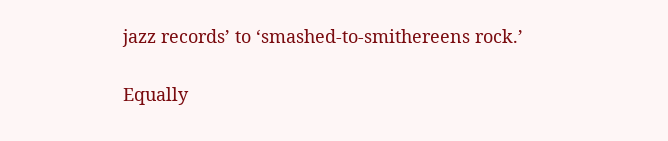jazz records’ to ‘smashed-to-smithereens rock.’

Equally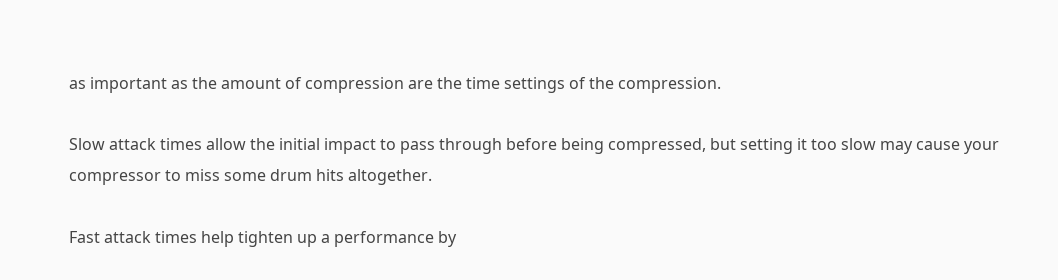as important as the amount of compression are the time settings of the compression.

Slow attack times allow the initial impact to pass through before being compressed, but setting it too slow may cause your compressor to miss some drum hits altogether.

Fast attack times help tighten up a performance by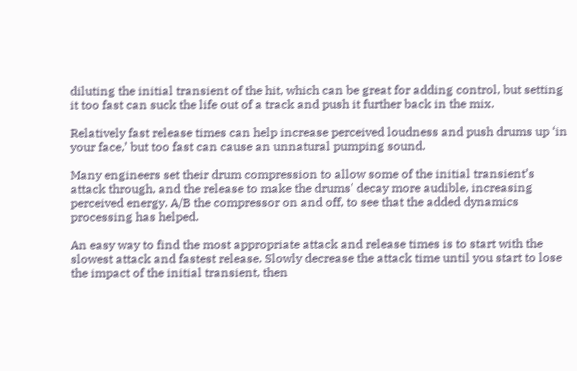diluting the initial transient of the hit, which can be great for adding control, but setting it too fast can suck the life out of a track and push it further back in the mix.

Relatively fast release times can help increase perceived loudness and push drums up ‘in your face,’ but too fast can cause an unnatural pumping sound.

Many engineers set their drum compression to allow some of the initial transient’s attack through, and the release to make the drums' decay more audible, increasing perceived energy. A/B the compressor on and off, to see that the added dynamics processing has helped.

An easy way to find the most appropriate attack and release times is to start with the slowest attack and fastest release. Slowly decrease the attack time until you start to lose the impact of the initial transient, then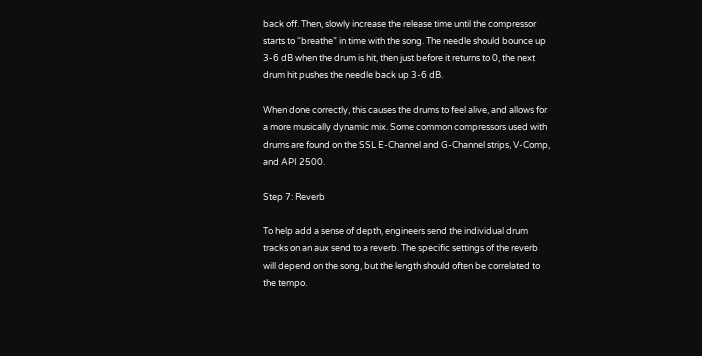back off. Then, slowly increase the release time until the compressor starts to “breathe” in time with the song. The needle should bounce up 3-6 dB when the drum is hit, then just before it returns to 0, the next drum hit pushes the needle back up 3-6 dB.

When done correctly, this causes the drums to feel alive, and allows for a more musically dynamic mix. Some common compressors used with drums are found on the SSL E-Channel and G-Channel strips, V-Comp, and API 2500.

Step 7: Reverb

To help add a sense of depth, engineers send the individual drum tracks on an aux send to a reverb. The specific settings of the reverb will depend on the song, but the length should often be correlated to the tempo.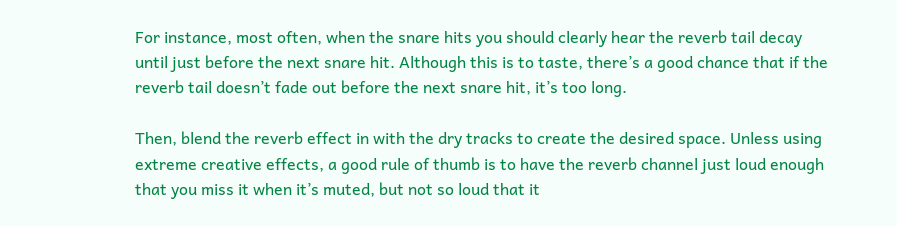For instance, most often, when the snare hits you should clearly hear the reverb tail decay until just before the next snare hit. Although this is to taste, there’s a good chance that if the reverb tail doesn’t fade out before the next snare hit, it’s too long.

Then, blend the reverb effect in with the dry tracks to create the desired space. Unless using extreme creative effects, a good rule of thumb is to have the reverb channel just loud enough that you miss it when it’s muted, but not so loud that it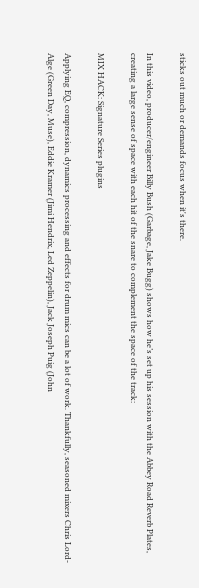sticks out much or demands focus when it's there.

In this video, producer/engineer Billy Bush (Garbage, Jake Bugg) shows how he’s set up his session with the Abbey Road Reverb Plates, creating a large sense of space with each hit of the snare to complement the space of the track:

MIX HACK: Signature Series plugins

Applying EQ, compression, dynamics processing and effects for drum mics can be a lot of work. Thankfully, seasoned mixers Chris Lord-Alge (Green Day, Muse), Eddie Kramer (Jimi Hendrix, Led Zeppelin), Jack Joseph Puig (John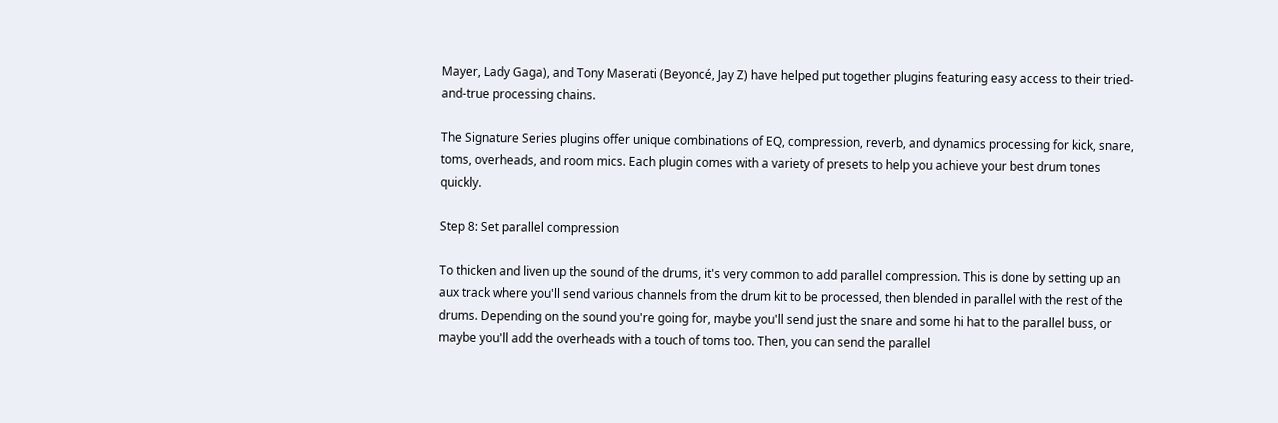Mayer, Lady Gaga), and Tony Maserati (Beyoncé, Jay Z) have helped put together plugins featuring easy access to their tried-and-true processing chains.

The Signature Series plugins offer unique combinations of EQ, compression, reverb, and dynamics processing for kick, snare, toms, overheads, and room mics. Each plugin comes with a variety of presets to help you achieve your best drum tones quickly.

Step 8: Set parallel compression

To thicken and liven up the sound of the drums, it's very common to add parallel compression. This is done by setting up an aux track where you'll send various channels from the drum kit to be processed, then blended in parallel with the rest of the drums. Depending on the sound you're going for, maybe you'll send just the snare and some hi hat to the parallel buss, or maybe you'll add the overheads with a touch of toms too. Then, you can send the parallel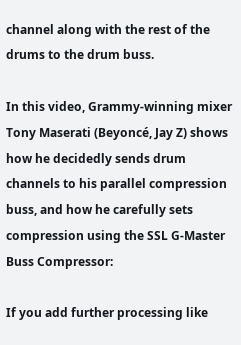channel along with the rest of the drums to the drum buss.

In this video, Grammy-winning mixer Tony Maserati (Beyoncé, Jay Z) shows how he decidedly sends drum channels to his parallel compression buss, and how he carefully sets compression using the SSL G-Master Buss Compressor:

If you add further processing like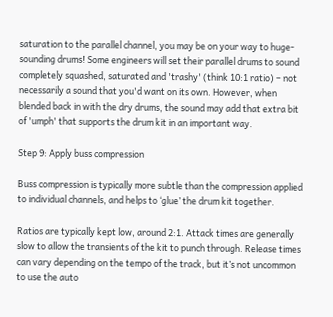saturation to the parallel channel, you may be on your way to huge-sounding drums! Some engineers will set their parallel drums to sound completely squashed, saturated and 'trashy' (think 10:1 ratio) – not necessarily a sound that you'd want on its own. However, when blended back in with the dry drums, the sound may add that extra bit of 'umph' that supports the drum kit in an important way.

Step 9: Apply buss compression

Buss compression is typically more subtle than the compression applied to individual channels, and helps to ‘glue’ the drum kit together.

Ratios are typically kept low, around 2:1. Attack times are generally slow to allow the transients of the kit to punch through. Release times can vary depending on the tempo of the track, but it’s not uncommon to use the auto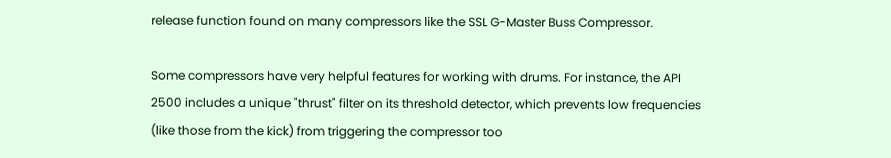release function found on many compressors like the SSL G-Master Buss Compressor.

Some compressors have very helpful features for working with drums. For instance, the API 2500 includes a unique "thrust" filter on its threshold detector, which prevents low frequencies (like those from the kick) from triggering the compressor too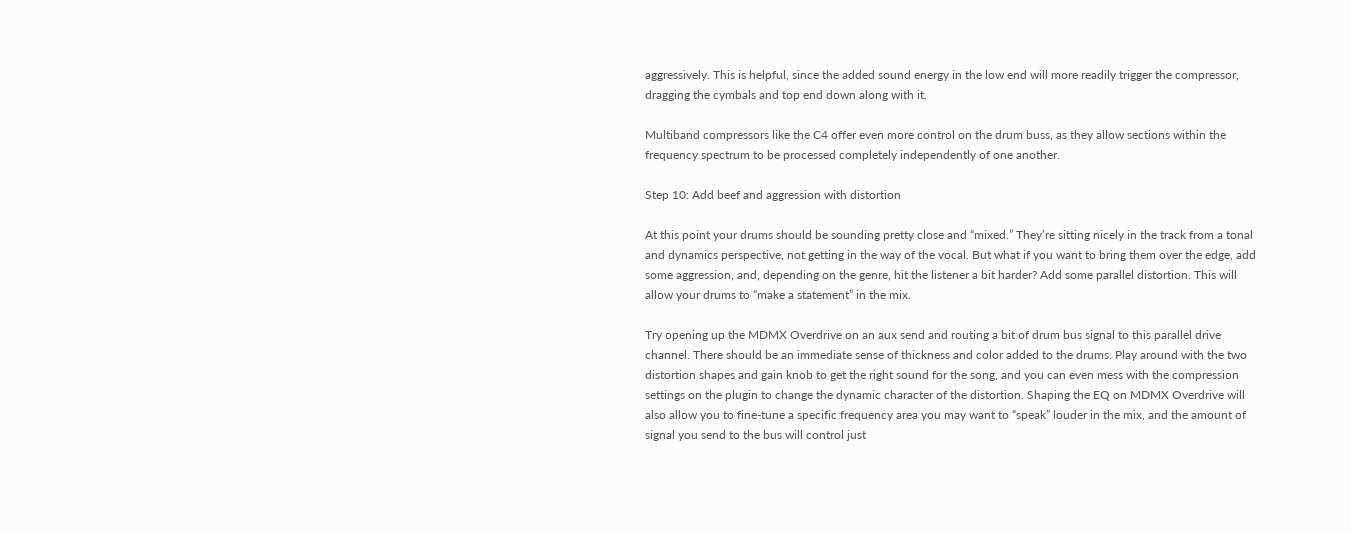aggressively. This is helpful, since the added sound energy in the low end will more readily trigger the compressor, dragging the cymbals and top end down along with it.

Multiband compressors like the C4 offer even more control on the drum buss, as they allow sections within the frequency spectrum to be processed completely independently of one another.

Step 10: Add beef and aggression with distortion

At this point your drums should be sounding pretty close and “mixed.” They’re sitting nicely in the track from a tonal and dynamics perspective, not getting in the way of the vocal. But what if you want to bring them over the edge, add some aggression, and, depending on the genre, hit the listener a bit harder? Add some parallel distortion. This will allow your drums to “make a statement” in the mix.

Try opening up the MDMX Overdrive on an aux send and routing a bit of drum bus signal to this parallel drive channel. There should be an immediate sense of thickness and color added to the drums. Play around with the two distortion shapes and gain knob to get the right sound for the song, and you can even mess with the compression settings on the plugin to change the dynamic character of the distortion. Shaping the EQ on MDMX Overdrive will also allow you to fine-tune a specific frequency area you may want to “speak” louder in the mix, and the amount of signal you send to the bus will control just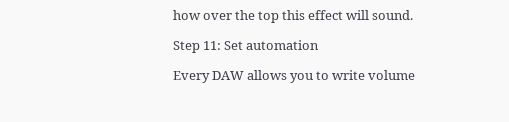how over the top this effect will sound.

Step 11: Set automation

Every DAW allows you to write volume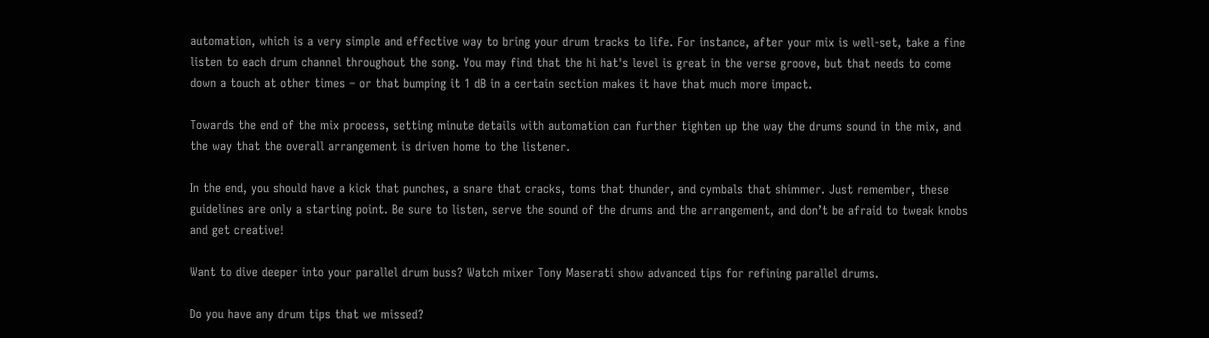automation, which is a very simple and effective way to bring your drum tracks to life. For instance, after your mix is well-set, take a fine listen to each drum channel throughout the song. You may find that the hi hat's level is great in the verse groove, but that needs to come down a touch at other times – or that bumping it 1 dB in a certain section makes it have that much more impact.

Towards the end of the mix process, setting minute details with automation can further tighten up the way the drums sound in the mix, and the way that the overall arrangement is driven home to the listener.

In the end, you should have a kick that punches, a snare that cracks, toms that thunder, and cymbals that shimmer. Just remember, these guidelines are only a starting point. Be sure to listen, serve the sound of the drums and the arrangement, and don’t be afraid to tweak knobs and get creative!

Want to dive deeper into your parallel drum buss? Watch mixer Tony Maserati show advanced tips for refining parallel drums.

Do you have any drum tips that we missed?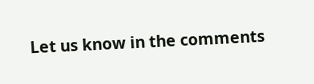Let us know in the comments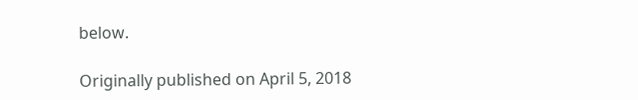below.

Originally published on April 5, 2018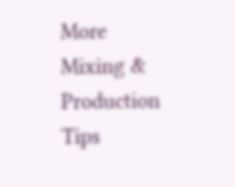More Mixing & Production Tips